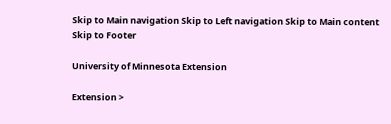Skip to Main navigation Skip to Left navigation Skip to Main content Skip to Footer

University of Minnesota Extension

Extension >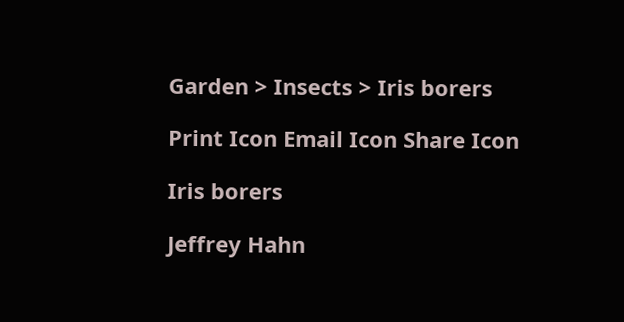Garden > Insects > Iris borers

Print Icon Email Icon Share Icon

Iris borers

Jeffrey Hahn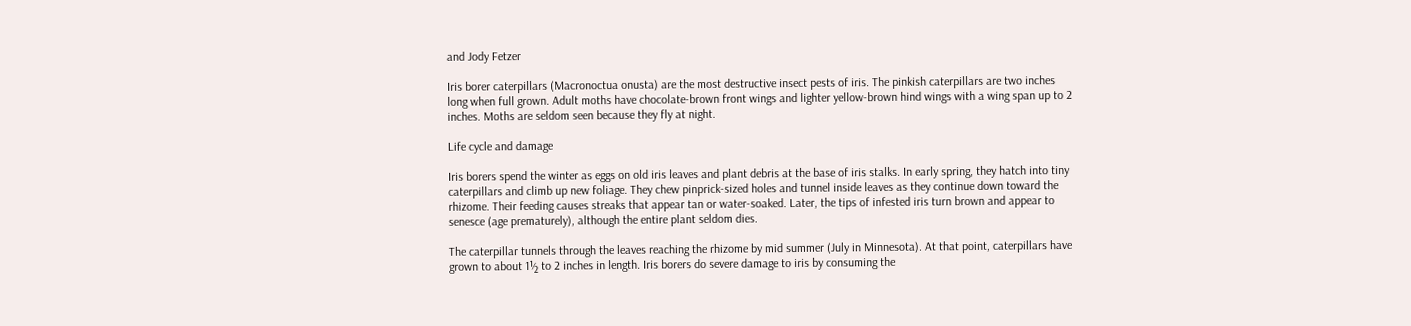and Jody Fetzer

Iris borer caterpillars (Macronoctua onusta) are the most destructive insect pests of iris. The pinkish caterpillars are two inches long when full grown. Adult moths have chocolate-brown front wings and lighter yellow-brown hind wings with a wing span up to 2 inches. Moths are seldom seen because they fly at night.

Life cycle and damage

Iris borers spend the winter as eggs on old iris leaves and plant debris at the base of iris stalks. In early spring, they hatch into tiny caterpillars and climb up new foliage. They chew pinprick-sized holes and tunnel inside leaves as they continue down toward the rhizome. Their feeding causes streaks that appear tan or water-soaked. Later, the tips of infested iris turn brown and appear to senesce (age prematurely), although the entire plant seldom dies.

The caterpillar tunnels through the leaves reaching the rhizome by mid summer (July in Minnesota). At that point, caterpillars have grown to about 1½ to 2 inches in length. Iris borers do severe damage to iris by consuming the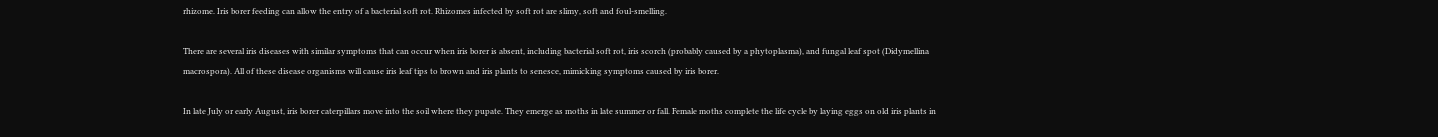rhizome. Iris borer feeding can allow the entry of a bacterial soft rot. Rhizomes infected by soft rot are slimy, soft and foul-smelling.

There are several iris diseases with similar symptoms that can occur when iris borer is absent, including bacterial soft rot, iris scorch (probably caused by a phytoplasma), and fungal leaf spot (Didymellina macrospora). All of these disease organisms will cause iris leaf tips to brown and iris plants to senesce, mimicking symptoms caused by iris borer.

In late July or early August, iris borer caterpillars move into the soil where they pupate. They emerge as moths in late summer or fall. Female moths complete the life cycle by laying eggs on old iris plants in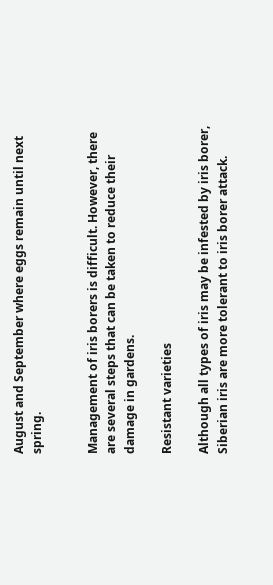August and September where eggs remain until next spring.


Management of iris borers is difficult. However, there are several steps that can be taken to reduce their damage in gardens.

Resistant varieties

Although all types of iris may be infested by iris borer, Siberian iris are more tolerant to iris borer attack.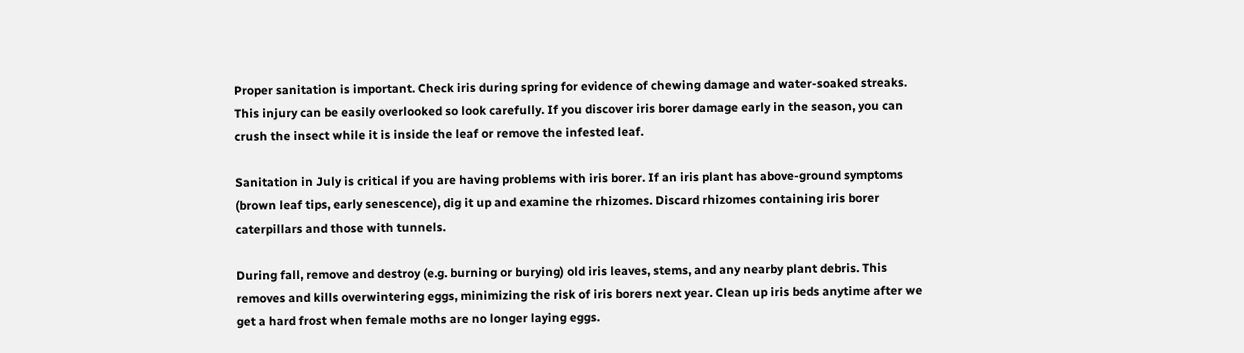Proper sanitation is important. Check iris during spring for evidence of chewing damage and water-soaked streaks. This injury can be easily overlooked so look carefully. If you discover iris borer damage early in the season, you can crush the insect while it is inside the leaf or remove the infested leaf.

Sanitation in July is critical if you are having problems with iris borer. If an iris plant has above-ground symptoms (brown leaf tips, early senescence), dig it up and examine the rhizomes. Discard rhizomes containing iris borer caterpillars and those with tunnels.

During fall, remove and destroy (e.g. burning or burying) old iris leaves, stems, and any nearby plant debris. This removes and kills overwintering eggs, minimizing the risk of iris borers next year. Clean up iris beds anytime after we get a hard frost when female moths are no longer laying eggs.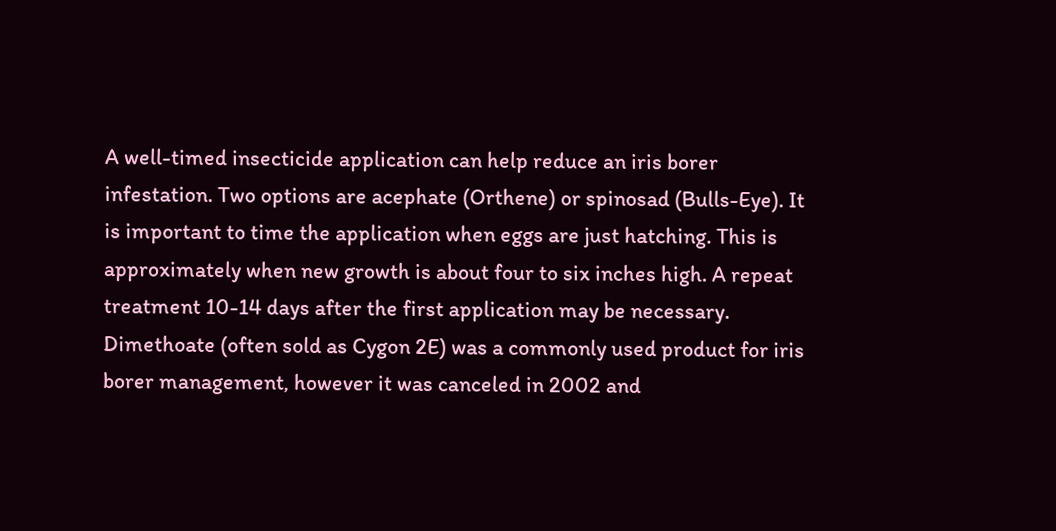A well-timed insecticide application can help reduce an iris borer infestation. Two options are acephate (Orthene) or spinosad (Bulls-Eye). It is important to time the application when eggs are just hatching. This is approximately when new growth is about four to six inches high. A repeat treatment 10-14 days after the first application may be necessary. Dimethoate (often sold as Cygon 2E) was a commonly used product for iris borer management, however it was canceled in 2002 and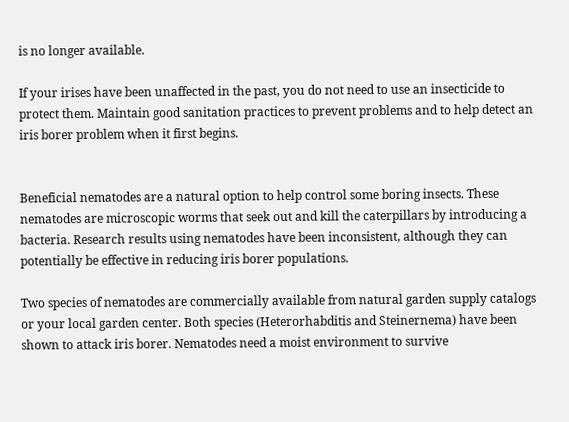is no longer available.

If your irises have been unaffected in the past, you do not need to use an insecticide to protect them. Maintain good sanitation practices to prevent problems and to help detect an iris borer problem when it first begins.


Beneficial nematodes are a natural option to help control some boring insects. These nematodes are microscopic worms that seek out and kill the caterpillars by introducing a bacteria. Research results using nematodes have been inconsistent, although they can potentially be effective in reducing iris borer populations.

Two species of nematodes are commercially available from natural garden supply catalogs or your local garden center. Both species (Heterorhabditis and Steinernema) have been shown to attack iris borer. Nematodes need a moist environment to survive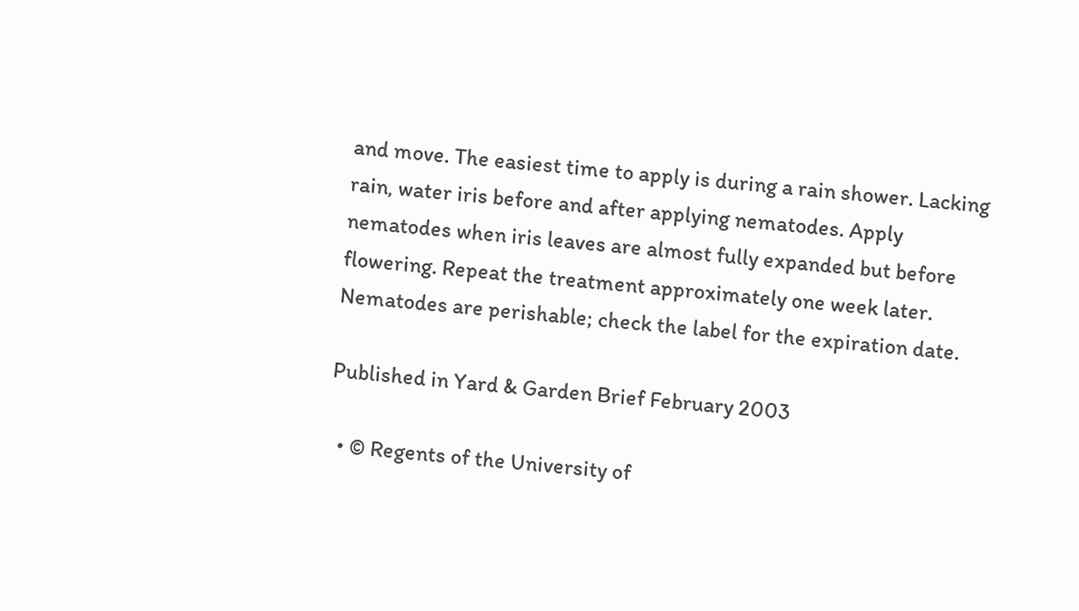and move. The easiest time to apply is during a rain shower. Lacking rain, water iris before and after applying nematodes. Apply nematodes when iris leaves are almost fully expanded but before flowering. Repeat the treatment approximately one week later. Nematodes are perishable; check the label for the expiration date.

Published in Yard & Garden Brief February 2003

  • © Regents of the University of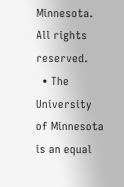Minnesota. All rights reserved.
  • The University of Minnesota is an equal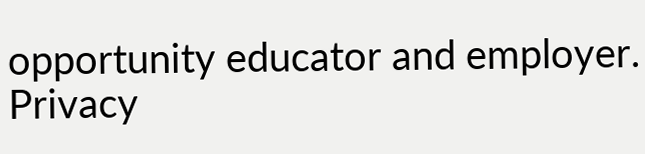opportunity educator and employer. Privacy